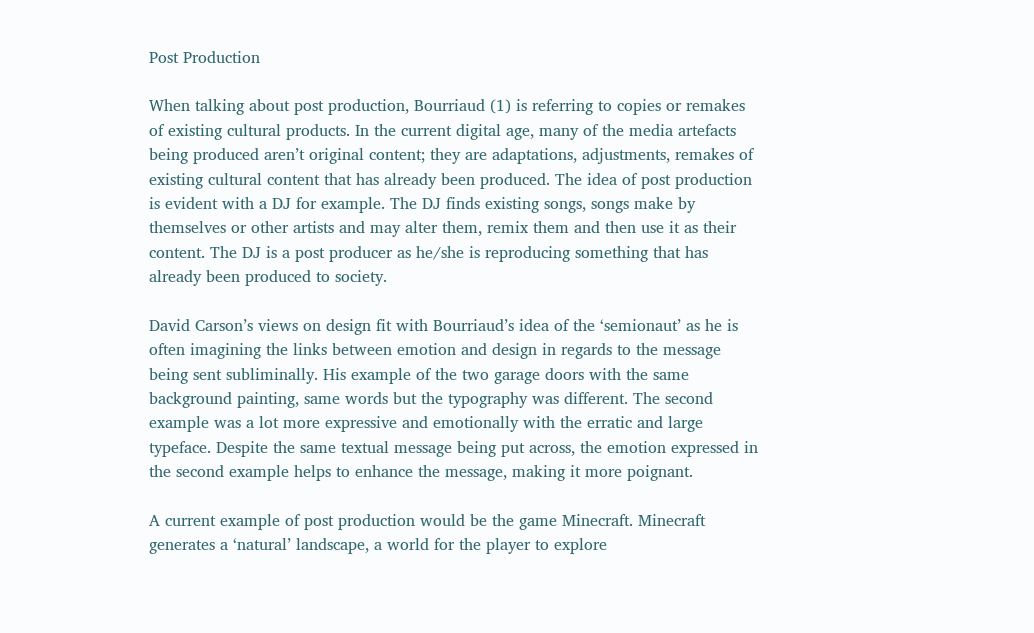Post Production

When talking about post production, Bourriaud (1) is referring to copies or remakes of existing cultural products. In the current digital age, many of the media artefacts being produced aren’t original content; they are adaptations, adjustments, remakes of existing cultural content that has already been produced. The idea of post production is evident with a DJ for example. The DJ finds existing songs, songs make by themselves or other artists and may alter them, remix them and then use it as their content. The DJ is a post producer as he/she is reproducing something that has already been produced to society.

David Carson’s views on design fit with Bourriaud’s idea of the ‘semionaut’ as he is often imagining the links between emotion and design in regards to the message being sent subliminally. His example of the two garage doors with the same background painting, same words but the typography was different. The second example was a lot more expressive and emotionally with the erratic and large typeface. Despite the same textual message being put across, the emotion expressed in the second example helps to enhance the message, making it more poignant.

A current example of post production would be the game Minecraft. Minecraft generates a ‘natural’ landscape, a world for the player to explore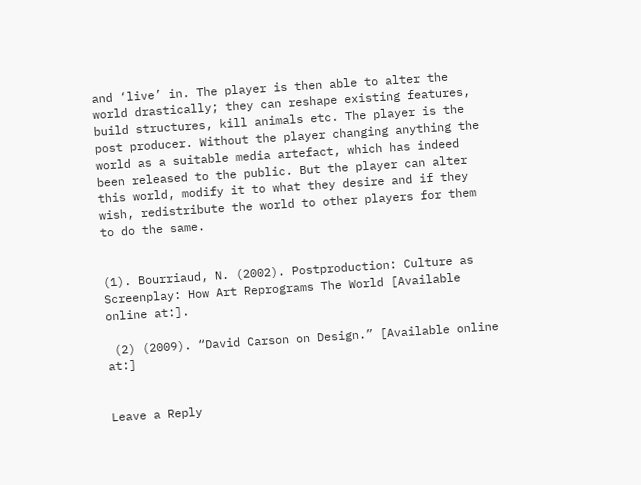and ‘live’ in. The player is then able to alter the world drastically; they can reshape existing features, build structures, kill animals etc. The player is the post producer. Without the player changing anything the world as a suitable media artefact, which has indeed been released to the public. But the player can alter this world, modify it to what they desire and if they wish, redistribute the world to other players for them to do the same.


(1). Bourriaud, N. (2002). Postproduction: Culture as Screenplay: How Art Reprograms The World [Available online at:].

 (2) (2009). “David Carson on Design.” [Available online at:]


Leave a Reply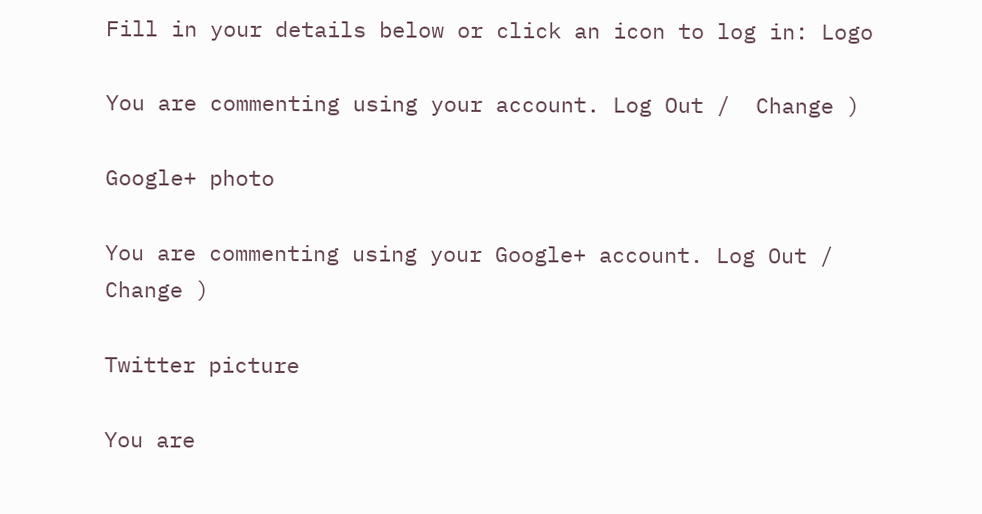Fill in your details below or click an icon to log in: Logo

You are commenting using your account. Log Out /  Change )

Google+ photo

You are commenting using your Google+ account. Log Out /  Change )

Twitter picture

You are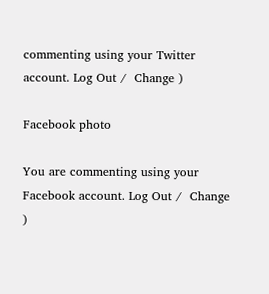commenting using your Twitter account. Log Out /  Change )

Facebook photo

You are commenting using your Facebook account. Log Out /  Change )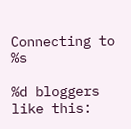Connecting to %s

%d bloggers like this: